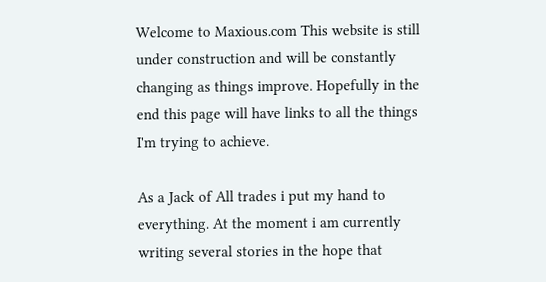Welcome to Maxious.com This website is still under construction and will be constantly changing as things improve. Hopefully in the end this page will have links to all the things I'm trying to achieve.

As a Jack of All trades i put my hand to everything. At the moment i am currently writing several stories in the hope that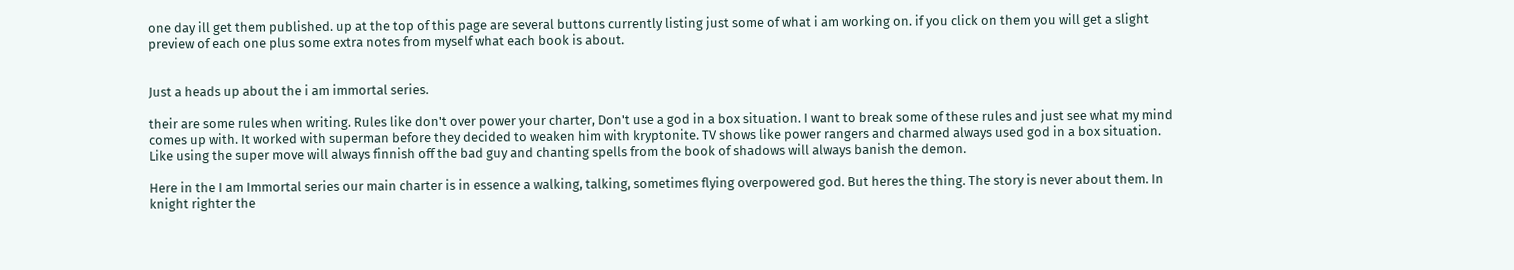one day ill get them published. up at the top of this page are several buttons currently listing just some of what i am working on. if you click on them you will get a slight preview of each one plus some extra notes from myself what each book is about.


Just a heads up about the i am immortal series.

their are some rules when writing. Rules like don't over power your charter, Don't use a god in a box situation. I want to break some of these rules and just see what my mind comes up with. It worked with superman before they decided to weaken him with kryptonite. TV shows like power rangers and charmed always used god in a box situation. Like using the super move will always finnish off the bad guy and chanting spells from the book of shadows will always banish the demon.

Here in the I am Immortal series our main charter is in essence a walking, talking, sometimes flying overpowered god. But heres the thing. The story is never about them. In knight righter the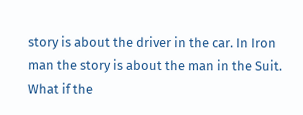story is about the driver in the car. In Iron man the story is about the man in the Suit. What if the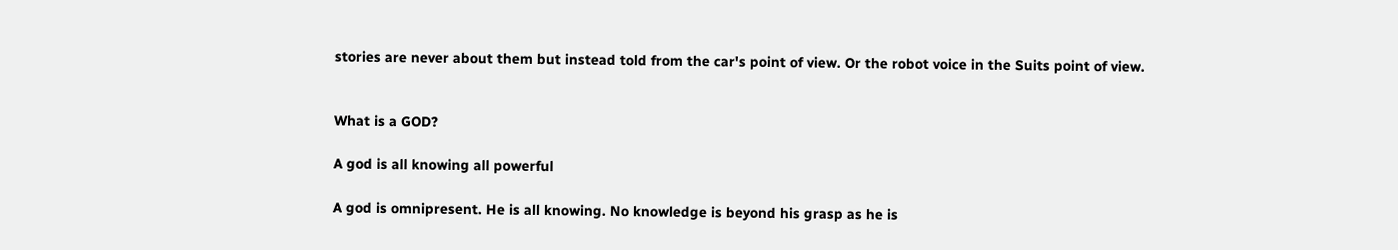stories are never about them but instead told from the car's point of view. Or the robot voice in the Suits point of view.


What is a GOD?

A god is all knowing all powerful

A god is omnipresent. He is all knowing. No knowledge is beyond his grasp as he is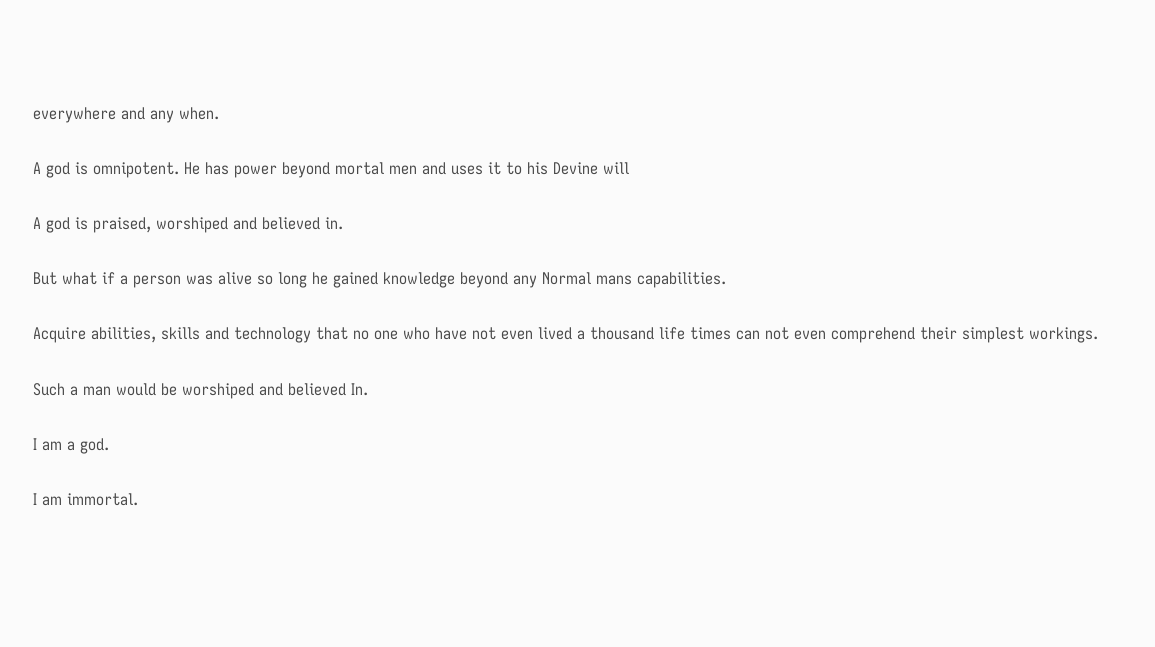everywhere and any when.

A god is omnipotent. He has power beyond mortal men and uses it to his Devine will

A god is praised, worshiped and believed in.

But what if a person was alive so long he gained knowledge beyond any Normal mans capabilities.

Acquire abilities, skills and technology that no one who have not even lived a thousand life times can not even comprehend their simplest workings.

Such a man would be worshiped and believed In.

I am a god.

I am immortal.